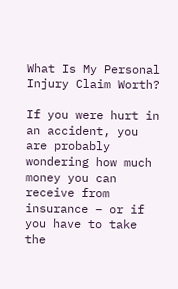What Is My Personal Injury Claim Worth?

If you were hurt in an accident, you are probably wondering how much money you can receive from insurance – or if you have to take the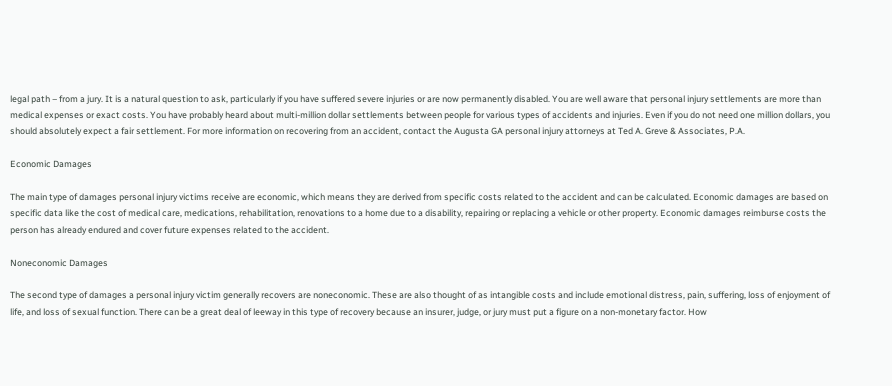legal path – from a jury. It is a natural question to ask, particularly if you have suffered severe injuries or are now permanently disabled. You are well aware that personal injury settlements are more than medical expenses or exact costs. You have probably heard about multi-million dollar settlements between people for various types of accidents and injuries. Even if you do not need one million dollars, you should absolutely expect a fair settlement. For more information on recovering from an accident, contact the Augusta GA personal injury attorneys at Ted A. Greve & Associates, P.A.

Economic Damages

The main type of damages personal injury victims receive are economic, which means they are derived from specific costs related to the accident and can be calculated. Economic damages are based on specific data like the cost of medical care, medications, rehabilitation, renovations to a home due to a disability, repairing or replacing a vehicle or other property. Economic damages reimburse costs the person has already endured and cover future expenses related to the accident.

Noneconomic Damages

The second type of damages a personal injury victim generally recovers are noneconomic. These are also thought of as intangible costs and include emotional distress, pain, suffering, loss of enjoyment of life, and loss of sexual function. There can be a great deal of leeway in this type of recovery because an insurer, judge, or jury must put a figure on a non-monetary factor. How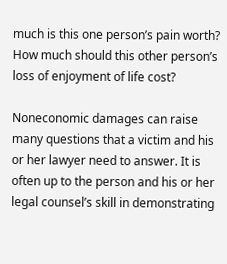much is this one person’s pain worth? How much should this other person’s loss of enjoyment of life cost?

Noneconomic damages can raise many questions that a victim and his or her lawyer need to answer. It is often up to the person and his or her legal counsel’s skill in demonstrating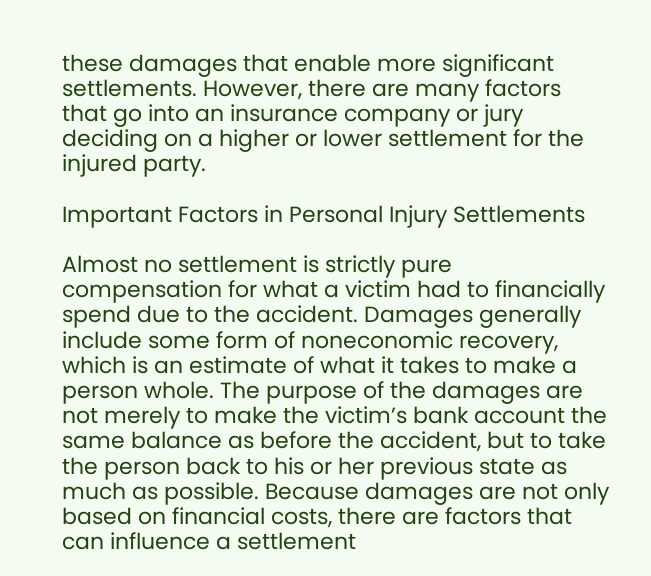these damages that enable more significant settlements. However, there are many factors that go into an insurance company or jury deciding on a higher or lower settlement for the injured party.

Important Factors in Personal Injury Settlements

Almost no settlement is strictly pure compensation for what a victim had to financially spend due to the accident. Damages generally include some form of noneconomic recovery, which is an estimate of what it takes to make a person whole. The purpose of the damages are not merely to make the victim’s bank account the same balance as before the accident, but to take the person back to his or her previous state as much as possible. Because damages are not only based on financial costs, there are factors that can influence a settlement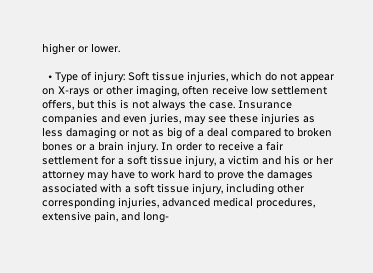higher or lower.

  • Type of injury: Soft tissue injuries, which do not appear on X-rays or other imaging, often receive low settlement offers, but this is not always the case. Insurance companies and even juries, may see these injuries as less damaging or not as big of a deal compared to broken bones or a brain injury. In order to receive a fair settlement for a soft tissue injury, a victim and his or her attorney may have to work hard to prove the damages associated with a soft tissue injury, including other corresponding injuries, advanced medical procedures, extensive pain, and long-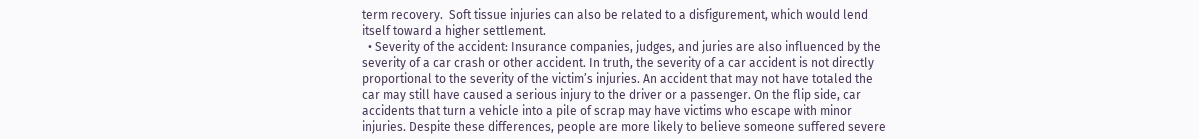term recovery.  Soft tissue injuries can also be related to a disfigurement, which would lend itself toward a higher settlement.
  • Severity of the accident: Insurance companies, judges, and juries are also influenced by the severity of a car crash or other accident. In truth, the severity of a car accident is not directly proportional to the severity of the victim’s injuries. An accident that may not have totaled the car may still have caused a serious injury to the driver or a passenger. On the flip side, car accidents that turn a vehicle into a pile of scrap may have victims who escape with minor injuries. Despite these differences, people are more likely to believe someone suffered severe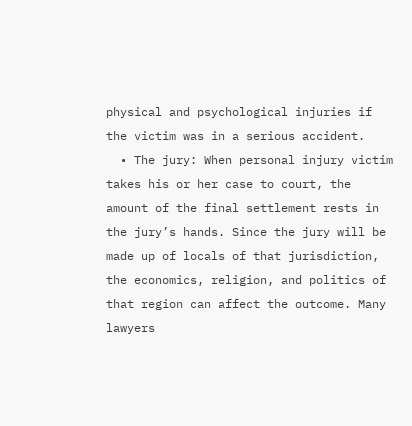physical and psychological injuries if the victim was in a serious accident.
  • The jury: When personal injury victim takes his or her case to court, the amount of the final settlement rests in the jury’s hands. Since the jury will be made up of locals of that jurisdiction, the economics, religion, and politics of that region can affect the outcome. Many lawyers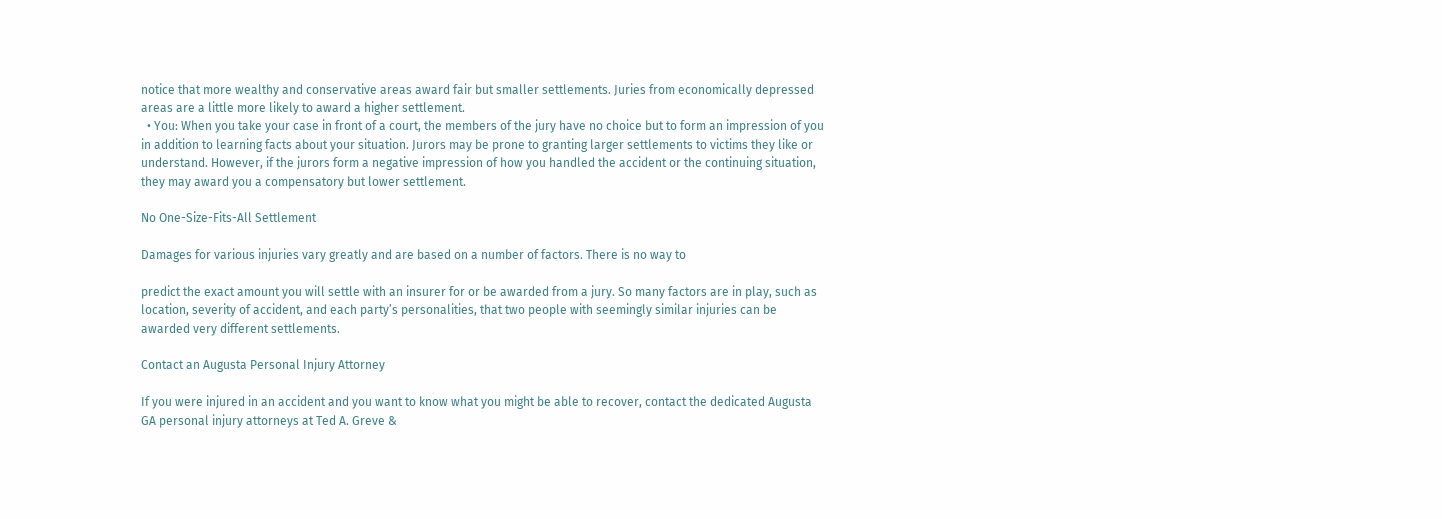notice that more wealthy and conservative areas award fair but smaller settlements. Juries from economically depressed areas are a little more likely to award a higher settlement.
  • You: When you take your case in front of a court, the members of the jury have no choice but to form an impression of you in addition to learning facts about your situation. Jurors may be prone to granting larger settlements to victims they like or understand. However, if the jurors form a negative impression of how you handled the accident or the continuing situation, they may award you a compensatory but lower settlement.

No One-Size-Fits-All Settlement

Damages for various injuries vary greatly and are based on a number of factors. There is no way to

predict the exact amount you will settle with an insurer for or be awarded from a jury. So many factors are in play, such as location, severity of accident, and each party’s personalities, that two people with seemingly similar injuries can be awarded very different settlements.

Contact an Augusta Personal Injury Attorney

If you were injured in an accident and you want to know what you might be able to recover, contact the dedicated Augusta GA personal injury attorneys at Ted A. Greve &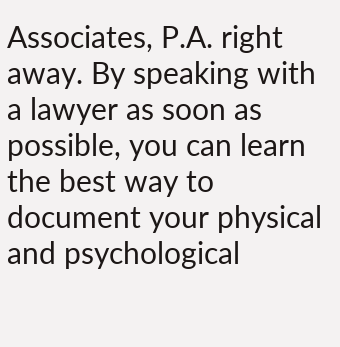Associates, P.A. right away. By speaking with a lawyer as soon as possible, you can learn the best way to document your physical and psychological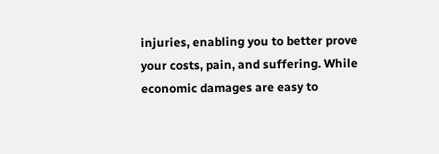injuries, enabling you to better prove your costs, pain, and suffering. While economic damages are easy to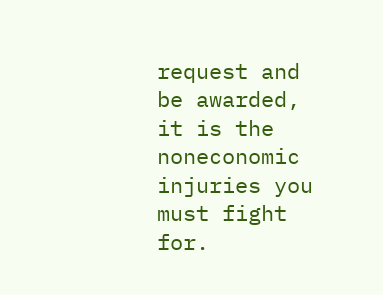request and be awarded, it is the noneconomic injuries you must fight for.